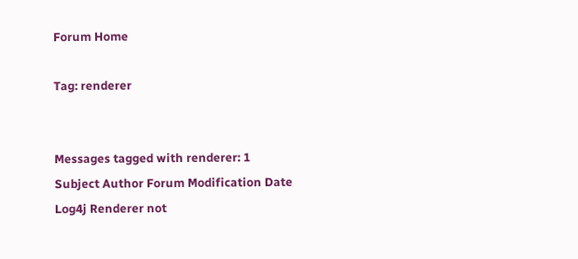Forum Home

Tag: renderer


Messages tagged with renderer: 1
Subject Author Forum Modification Date
Log4j Renderer not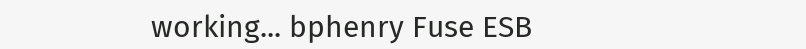working... bphenry Fuse ESB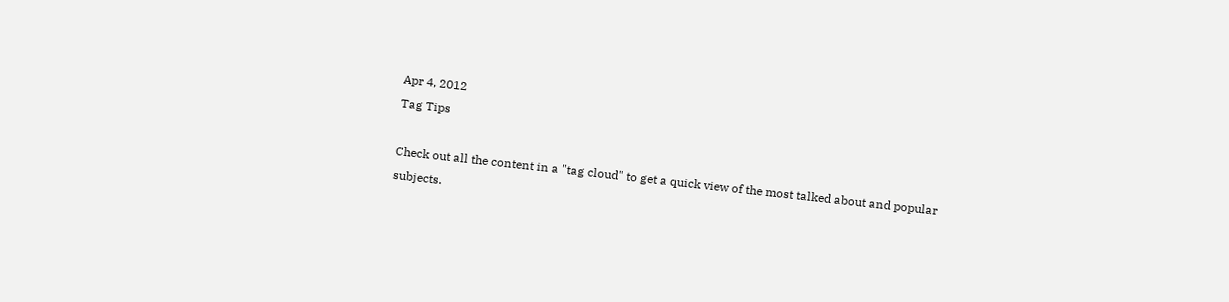Apr 4, 2012
Tag Tips

Check out all the content in a "tag cloud" to get a quick view of the most talked about and popular subjects.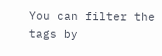You can filter the tags by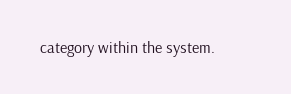category within the system.